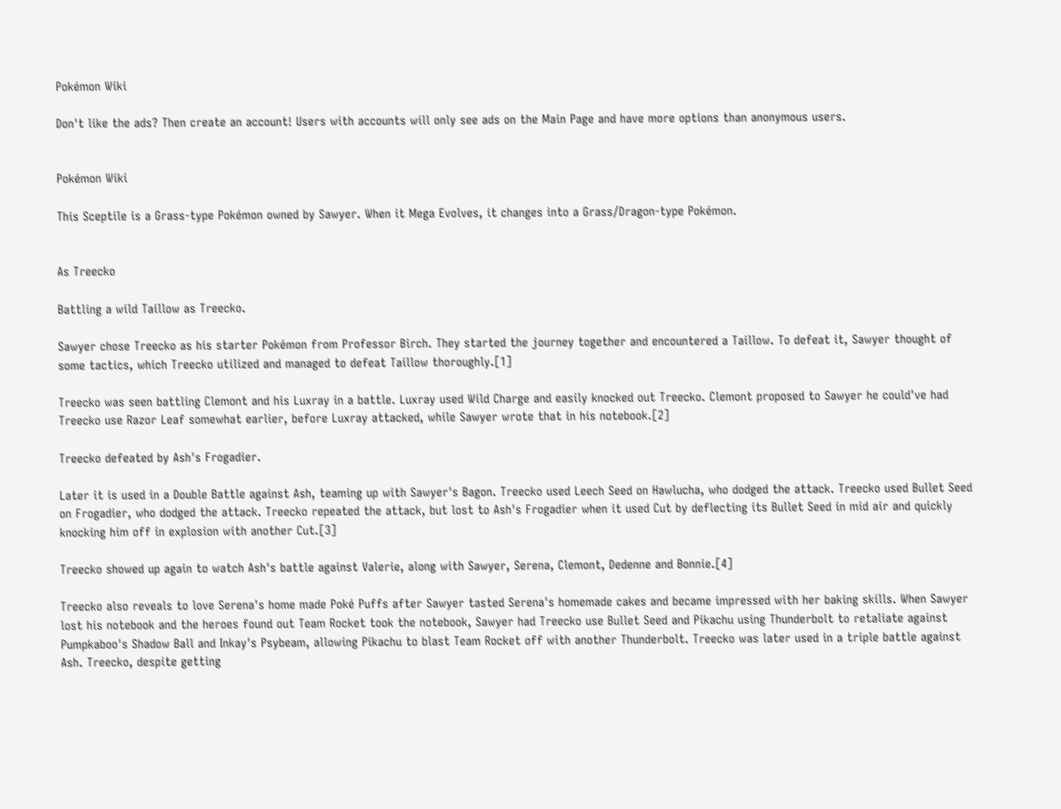Pokémon Wiki

Don't like the ads? Then create an account! Users with accounts will only see ads on the Main Page and have more options than anonymous users.


Pokémon Wiki

This Sceptile is a Grass-type Pokémon owned by Sawyer. When it Mega Evolves, it changes into a Grass/Dragon-type Pokémon.


As Treecko

Battling a wild Taillow as Treecko.

Sawyer chose Treecko as his starter Pokémon from Professor Birch. They started the journey together and encountered a Taillow. To defeat it, Sawyer thought of some tactics, which Treecko utilized and managed to defeat Taillow thoroughly.[1]

Treecko was seen battling Clemont and his Luxray in a battle. Luxray used Wild Charge and easily knocked out Treecko. Clemont proposed to Sawyer he could've had Treecko use Razor Leaf somewhat earlier, before Luxray attacked, while Sawyer wrote that in his notebook.[2]

Treecko defeated by Ash's Frogadier.

Later it is used in a Double Battle against Ash, teaming up with Sawyer's Bagon. Treecko used Leech Seed on Hawlucha, who dodged the attack. Treecko used Bullet Seed on Frogadier, who dodged the attack. Treecko repeated the attack, but lost to Ash's Frogadier when it used Cut by deflecting its Bullet Seed in mid air and quickly knocking him off in explosion with another Cut.[3]

Treecko showed up again to watch Ash's battle against Valerie, along with Sawyer, Serena, Clemont, Dedenne and Bonnie.[4]

Treecko also reveals to love Serena's home made Poké Puffs after Sawyer tasted Serena's homemade cakes and became impressed with her baking skills. When Sawyer lost his notebook and the heroes found out Team Rocket took the notebook, Sawyer had Treecko use Bullet Seed and Pikachu using Thunderbolt to retaliate against Pumpkaboo's Shadow Ball and Inkay's Psybeam, allowing Pikachu to blast Team Rocket off with another Thunderbolt. Treecko was later used in a triple battle against Ash. Treecko, despite getting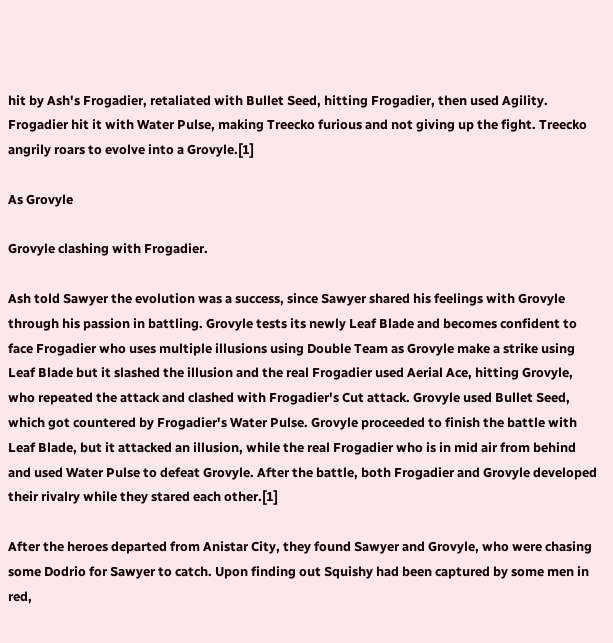hit by Ash's Frogadier, retaliated with Bullet Seed, hitting Frogadier, then used Agility. Frogadier hit it with Water Pulse, making Treecko furious and not giving up the fight. Treecko angrily roars to evolve into a Grovyle.[1]

As Grovyle

Grovyle clashing with Frogadier.

Ash told Sawyer the evolution was a success, since Sawyer shared his feelings with Grovyle through his passion in battling. Grovyle tests its newly Leaf Blade and becomes confident to face Frogadier who uses multiple illusions using Double Team as Grovyle make a strike using Leaf Blade but it slashed the illusion and the real Frogadier used Aerial Ace, hitting Grovyle, who repeated the attack and clashed with Frogadier's Cut attack. Grovyle used Bullet Seed, which got countered by Frogadier's Water Pulse. Grovyle proceeded to finish the battle with Leaf Blade, but it attacked an illusion, while the real Frogadier who is in mid air from behind and used Water Pulse to defeat Grovyle. After the battle, both Frogadier and Grovyle developed their rivalry while they stared each other.[1]

After the heroes departed from Anistar City, they found Sawyer and Grovyle, who were chasing some Dodrio for Sawyer to catch. Upon finding out Squishy had been captured by some men in red,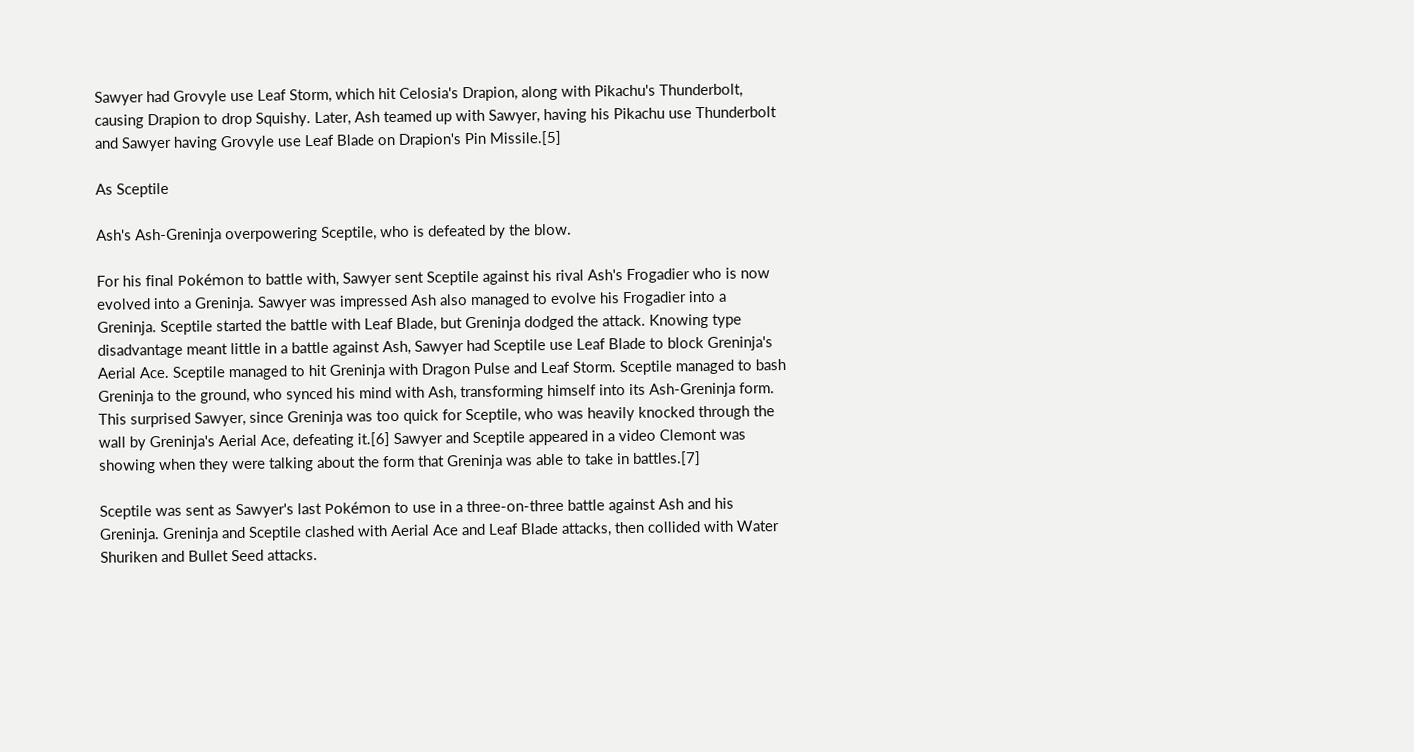Sawyer had Grovyle use Leaf Storm, which hit Celosia's Drapion, along with Pikachu's Thunderbolt, causing Drapion to drop Squishy. Later, Ash teamed up with Sawyer, having his Pikachu use Thunderbolt and Sawyer having Grovyle use Leaf Blade on Drapion's Pin Missile.[5]

As Sceptile

Ash's Ash-Greninja overpowering Sceptile, who is defeated by the blow.

For his final Pokémon to battle with, Sawyer sent Sceptile against his rival Ash's Frogadier who is now evolved into a Greninja. Sawyer was impressed Ash also managed to evolve his Frogadier into a Greninja. Sceptile started the battle with Leaf Blade, but Greninja dodged the attack. Knowing type disadvantage meant little in a battle against Ash, Sawyer had Sceptile use Leaf Blade to block Greninja's Aerial Ace. Sceptile managed to hit Greninja with Dragon Pulse and Leaf Storm. Sceptile managed to bash Greninja to the ground, who synced his mind with Ash, transforming himself into its Ash-Greninja form. This surprised Sawyer, since Greninja was too quick for Sceptile, who was heavily knocked through the wall by Greninja's Aerial Ace, defeating it.[6] Sawyer and Sceptile appeared in a video Clemont was showing when they were talking about the form that Greninja was able to take in battles.[7]

Sceptile was sent as Sawyer's last Pokémon to use in a three-on-three battle against Ash and his Greninja. Greninja and Sceptile clashed with Aerial Ace and Leaf Blade attacks, then collided with Water Shuriken and Bullet Seed attacks.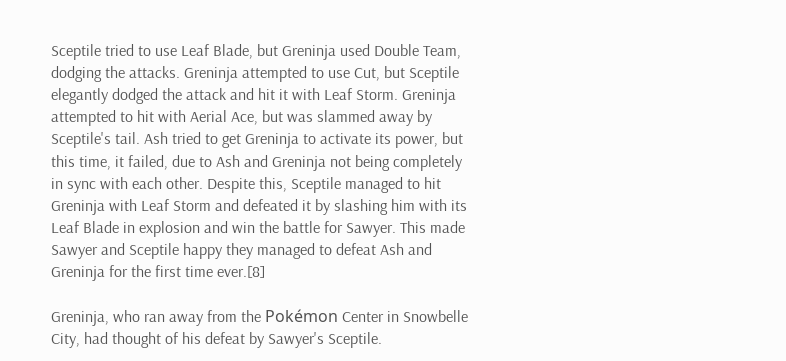Sceptile tried to use Leaf Blade, but Greninja used Double Team, dodging the attacks. Greninja attempted to use Cut, but Sceptile elegantly dodged the attack and hit it with Leaf Storm. Greninja attempted to hit with Aerial Ace, but was slammed away by Sceptile's tail. Ash tried to get Greninja to activate its power, but this time, it failed, due to Ash and Greninja not being completely in sync with each other. Despite this, Sceptile managed to hit Greninja with Leaf Storm and defeated it by slashing him with its Leaf Blade in explosion and win the battle for Sawyer. This made Sawyer and Sceptile happy they managed to defeat Ash and Greninja for the first time ever.[8]

Greninja, who ran away from the Pokémon Center in Snowbelle City, had thought of his defeat by Sawyer's Sceptile.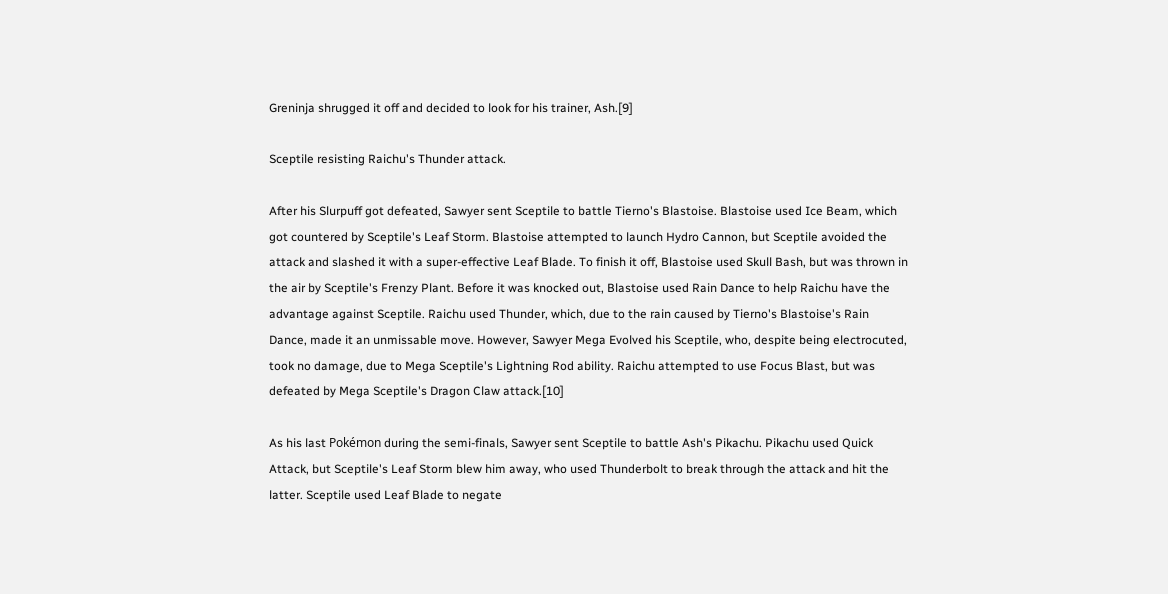Greninja shrugged it off and decided to look for his trainer, Ash.[9]

Sceptile resisting Raichu's Thunder attack.

After his Slurpuff got defeated, Sawyer sent Sceptile to battle Tierno's Blastoise. Blastoise used Ice Beam, which got countered by Sceptile's Leaf Storm. Blastoise attempted to launch Hydro Cannon, but Sceptile avoided the attack and slashed it with a super-effective Leaf Blade. To finish it off, Blastoise used Skull Bash, but was thrown in the air by Sceptile's Frenzy Plant. Before it was knocked out, Blastoise used Rain Dance to help Raichu have the advantage against Sceptile. Raichu used Thunder, which, due to the rain caused by Tierno's Blastoise's Rain Dance, made it an unmissable move. However, Sawyer Mega Evolved his Sceptile, who, despite being electrocuted, took no damage, due to Mega Sceptile's Lightning Rod ability. Raichu attempted to use Focus Blast, but was defeated by Mega Sceptile's Dragon Claw attack.[10]

As his last Pokémon during the semi-finals, Sawyer sent Sceptile to battle Ash's Pikachu. Pikachu used Quick Attack, but Sceptile's Leaf Storm blew him away, who used Thunderbolt to break through the attack and hit the latter. Sceptile used Leaf Blade to negate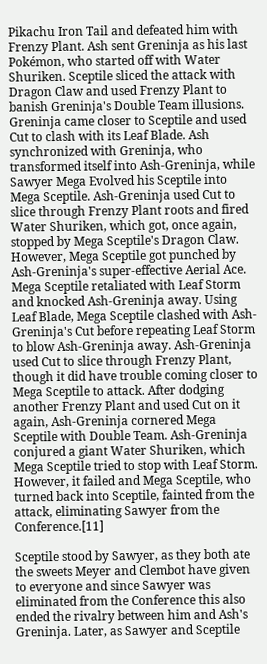Pikachu Iron Tail and defeated him with Frenzy Plant. Ash sent Greninja as his last Pokémon, who started off with Water Shuriken. Sceptile sliced the attack with Dragon Claw and used Frenzy Plant to banish Greninja's Double Team illusions. Greninja came closer to Sceptile and used Cut to clash with its Leaf Blade. Ash synchronized with Greninja, who transformed itself into Ash-Greninja, while Sawyer Mega Evolved his Sceptile into Mega Sceptile. Ash-Greninja used Cut to slice through Frenzy Plant roots and fired Water Shuriken, which got, once again, stopped by Mega Sceptile's Dragon Claw. However, Mega Sceptile got punched by Ash-Greninja's super-effective Aerial Ace. Mega Sceptile retaliated with Leaf Storm and knocked Ash-Greninja away. Using Leaf Blade, Mega Sceptile clashed with Ash-Greninja's Cut before repeating Leaf Storm to blow Ash-Greninja away. Ash-Greninja used Cut to slice through Frenzy Plant, though it did have trouble coming closer to Mega Sceptile to attack. After dodging another Frenzy Plant and used Cut on it again, Ash-Greninja cornered Mega Sceptile with Double Team. Ash-Greninja conjured a giant Water Shuriken, which Mega Sceptile tried to stop with Leaf Storm. However, it failed and Mega Sceptile, who turned back into Sceptile, fainted from the attack, eliminating Sawyer from the Conference.[11]

Sceptile stood by Sawyer, as they both ate the sweets Meyer and Clembot have given to everyone and since Sawyer was eliminated from the Conference this also ended the rivalry between him and Ash's Greninja. Later, as Sawyer and Sceptile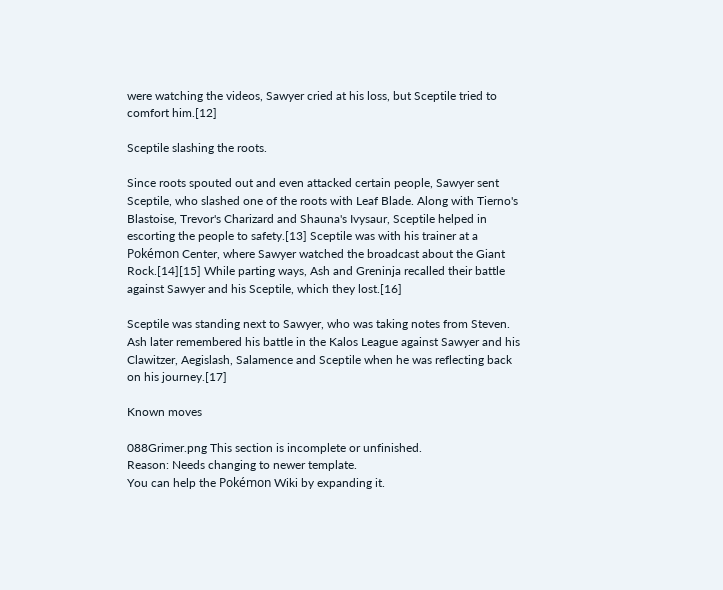were watching the videos, Sawyer cried at his loss, but Sceptile tried to comfort him.[12]

Sceptile slashing the roots.

Since roots spouted out and even attacked certain people, Sawyer sent Sceptile, who slashed one of the roots with Leaf Blade. Along with Tierno's Blastoise, Trevor's Charizard and Shauna's Ivysaur, Sceptile helped in escorting the people to safety.[13] Sceptile was with his trainer at a Pokémon Center, where Sawyer watched the broadcast about the Giant Rock.[14][15] While parting ways, Ash and Greninja recalled their battle against Sawyer and his Sceptile, which they lost.[16]

Sceptile was standing next to Sawyer, who was taking notes from Steven. Ash later remembered his battle in the Kalos League against Sawyer and his Clawitzer, Aegislash, Salamence and Sceptile when he was reflecting back on his journey.[17]

Known moves

088Grimer.png This section is incomplete or unfinished.
Reason: Needs changing to newer template.
You can help the Pokémon Wiki by expanding it.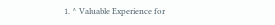1. ^ Valuable Experience for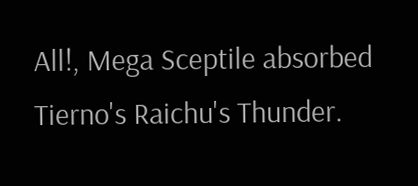All!, Mega Sceptile absorbed Tierno's Raichu's Thunder.